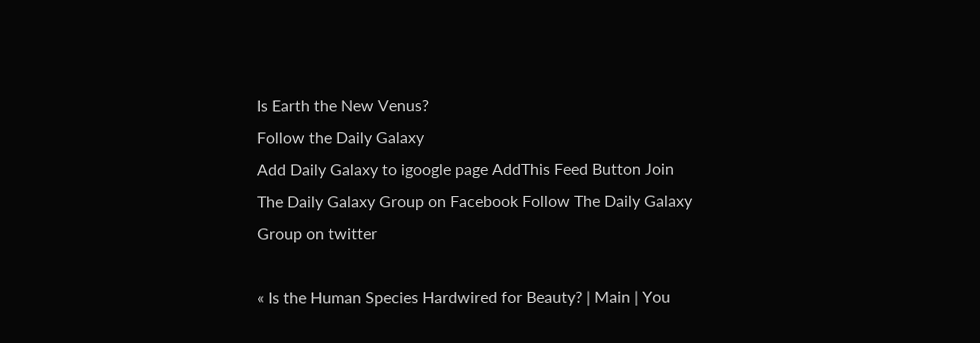Is Earth the New Venus?
Follow the Daily Galaxy
Add Daily Galaxy to igoogle page AddThis Feed Button Join The Daily Galaxy Group on Facebook Follow The Daily Galaxy Group on twitter

« Is the Human Species Hardwired for Beauty? | Main | You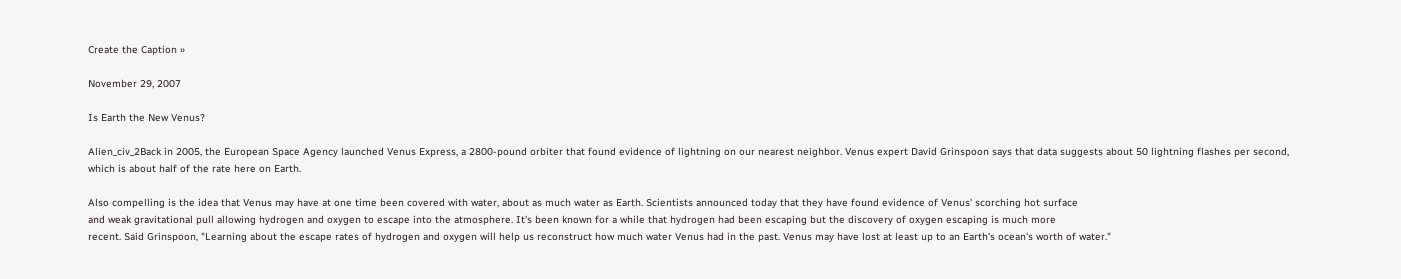Create the Caption »

November 29, 2007

Is Earth the New Venus?

Alien_civ_2Back in 2005, the European Space Agency launched Venus Express, a 2800-pound orbiter that found evidence of lightning on our nearest neighbor. Venus expert David Grinspoon says that data suggests about 50 lightning flashes per second, which is about half of the rate here on Earth.

Also compelling is the idea that Venus may have at one time been covered with water, about as much water as Earth. Scientists announced today that they have found evidence of Venus' scorching hot surface
and weak gravitational pull allowing hydrogen and oxygen to escape into the atmosphere. It's been known for a while that hydrogen had been escaping but the discovery of oxygen escaping is much more
recent. Said Grinspoon, "Learning about the escape rates of hydrogen and oxygen will help us reconstruct how much water Venus had in the past. Venus may have lost at least up to an Earth's ocean's worth of water."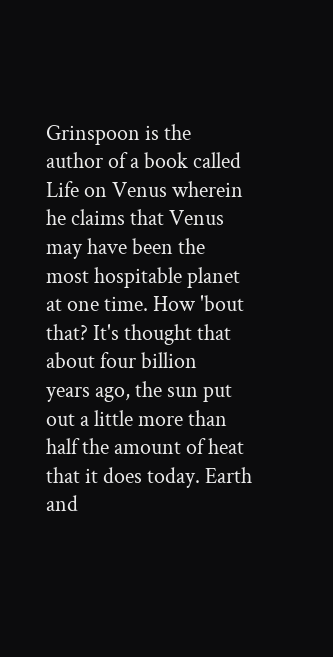Grinspoon is the author of a book called Life on Venus wherein he claims that Venus may have been the most hospitable planet at one time. How 'bout that? It's thought that about four billion
years ago, the sun put out a little more than half the amount of heat that it does today. Earth and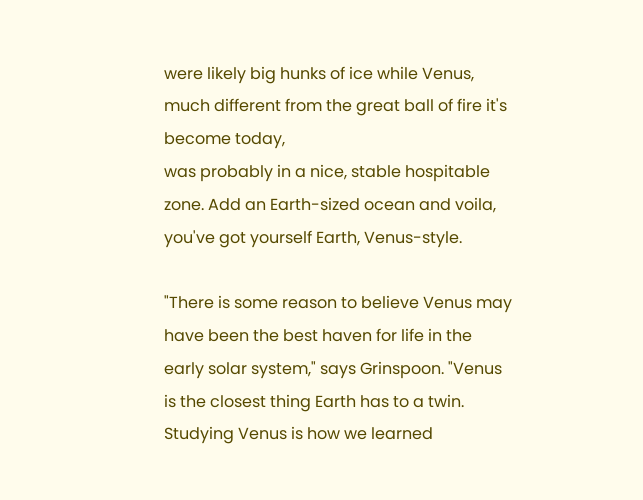were likely big hunks of ice while Venus, much different from the great ball of fire it's become today,
was probably in a nice, stable hospitable zone. Add an Earth-sized ocean and voila, you've got yourself Earth, Venus-style.

"There is some reason to believe Venus may have been the best haven for life in the early solar system," says Grinspoon. "Venus is the closest thing Earth has to a twin. Studying Venus is how we learned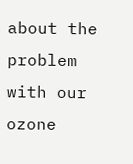about the problem with our ozone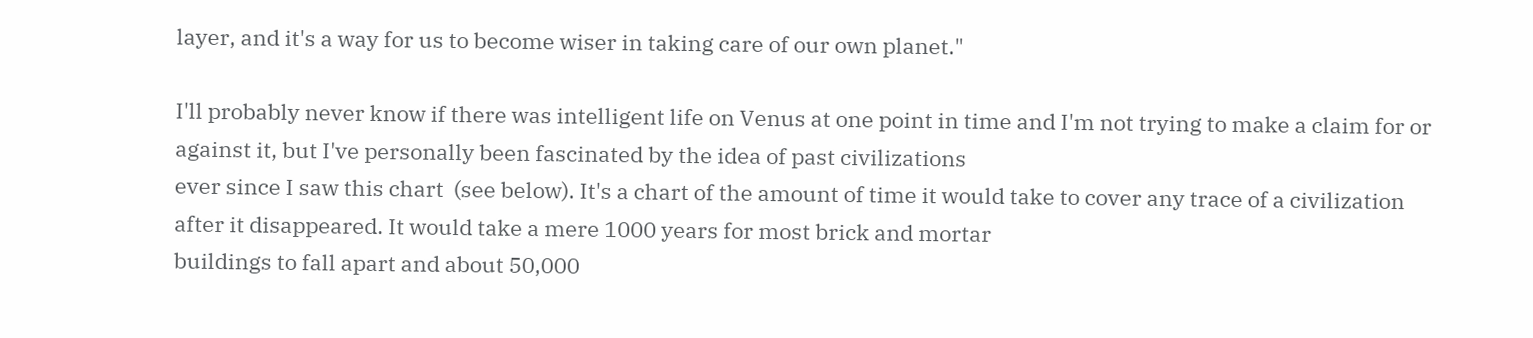layer, and it's a way for us to become wiser in taking care of our own planet."

I'll probably never know if there was intelligent life on Venus at one point in time and I'm not trying to make a claim for or against it, but I've personally been fascinated by the idea of past civilizations
ever since I saw this chart  (see below). It's a chart of the amount of time it would take to cover any trace of a civilization after it disappeared. It would take a mere 1000 years for most brick and mortar
buildings to fall apart and about 50,000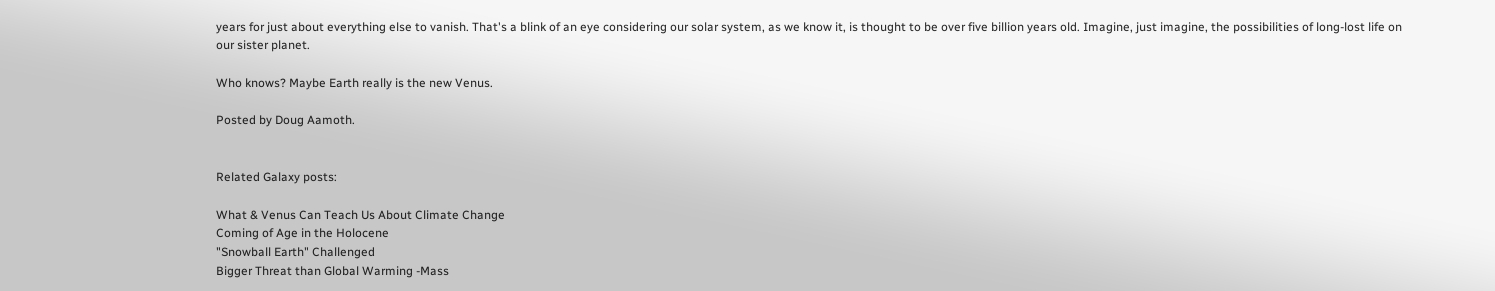years for just about everything else to vanish. That's a blink of an eye considering our solar system, as we know it, is thought to be over five billion years old. Imagine, just imagine, the possibilities of long-lost life on our sister planet.

Who knows? Maybe Earth really is the new Venus.

Posted by Doug Aamoth.


Related Galaxy posts:

What & Venus Can Teach Us About Climate Change
Coming of Age in the Holocene
"Snowball Earth" Challenged
Bigger Threat than Global Warming -Mass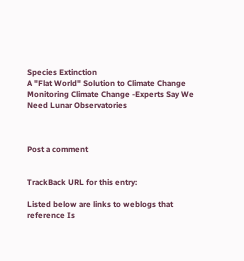Species Extinction
A "Flat World" Solution to Climate Change
Monitoring Climate Change -Experts Say We Need Lunar Observatories



Post a comment


TrackBack URL for this entry:

Listed below are links to weblogs that reference Is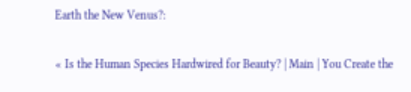Earth the New Venus?:

« Is the Human Species Hardwired for Beauty? | Main | You Create the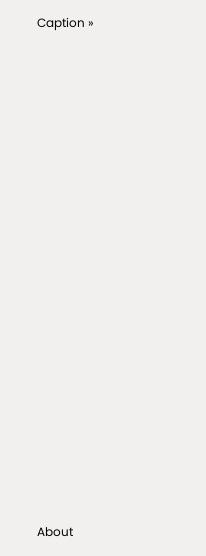Caption »


















About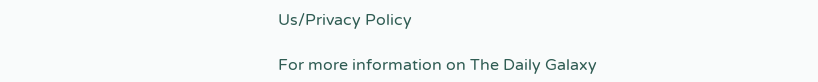Us/Privacy Policy

For more information on The Daily Galaxy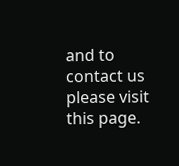and to contact us please visit this page.